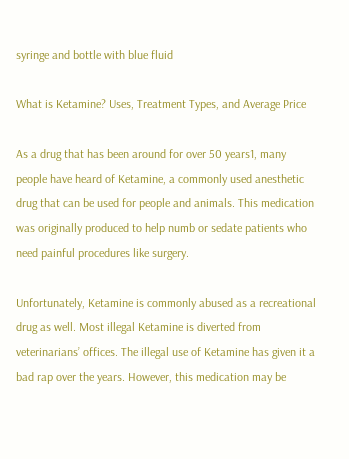syringe and bottle with blue fluid

What is Ketamine? Uses, Treatment Types, and Average Price

As a drug that has been around for over 50 years1, many people have heard of Ketamine, a commonly used anesthetic drug that can be used for people and animals. This medication was originally produced to help numb or sedate patients who need painful procedures like surgery.

Unfortunately, Ketamine is commonly abused as a recreational drug as well. Most illegal Ketamine is diverted from veterinarians’ offices. The illegal use of Ketamine has given it a bad rap over the years. However, this medication may be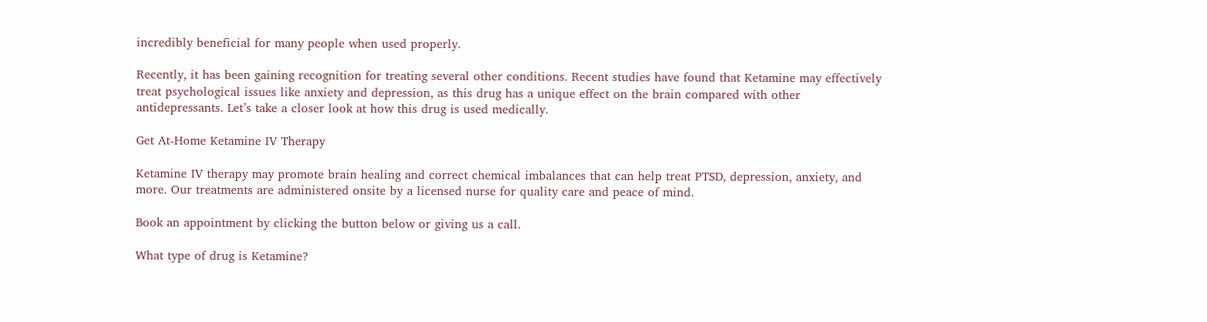incredibly beneficial for many people when used properly.

Recently, it has been gaining recognition for treating several other conditions. Recent studies have found that Ketamine may effectively treat psychological issues like anxiety and depression, as this drug has a unique effect on the brain compared with other antidepressants. Let’s take a closer look at how this drug is used medically.

Get At-Home Ketamine IV Therapy

Ketamine IV therapy may promote brain healing and correct chemical imbalances that can help treat PTSD, depression, anxiety, and more. Our treatments are administered onsite by a licensed nurse for quality care and peace of mind.

Book an appointment by clicking the button below or giving us a call.

What type of drug is Ketamine?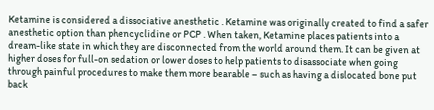Ketamine is considered a dissociative anesthetic . Ketamine was originally created to find a safer anesthetic option than phencyclidine or PCP . When taken, Ketamine places patients into a dream-like state in which they are disconnected from the world around them. It can be given at higher doses for full-on sedation or lower doses to help patients to disassociate when going through painful procedures to make them more bearable – such as having a dislocated bone put back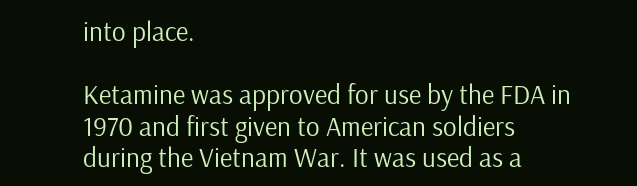into place.

Ketamine was approved for use by the FDA in 1970 and first given to American soldiers during the Vietnam War. It was used as a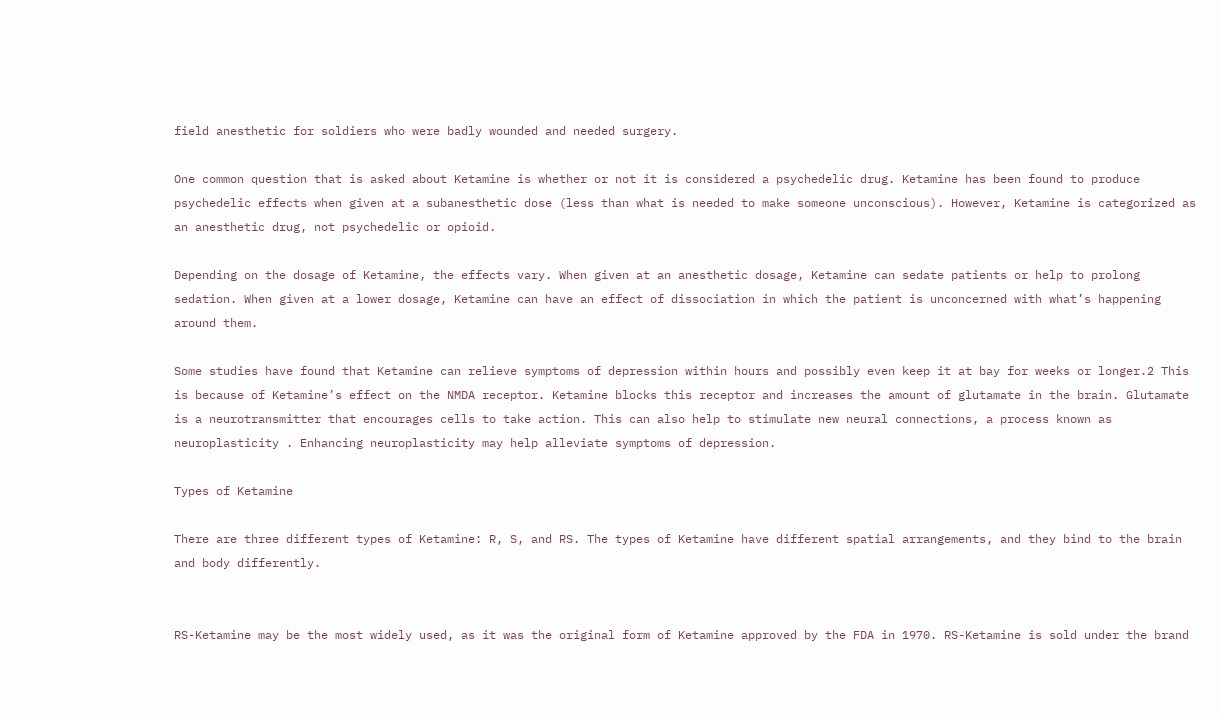field anesthetic for soldiers who were badly wounded and needed surgery.

One common question that is asked about Ketamine is whether or not it is considered a psychedelic drug. Ketamine has been found to produce psychedelic effects when given at a subanesthetic dose (less than what is needed to make someone unconscious). However, Ketamine is categorized as an anesthetic drug, not psychedelic or opioid.

Depending on the dosage of Ketamine, the effects vary. When given at an anesthetic dosage, Ketamine can sedate patients or help to prolong sedation. When given at a lower dosage, Ketamine can have an effect of dissociation in which the patient is unconcerned with what’s happening around them.

Some studies have found that Ketamine can relieve symptoms of depression within hours and possibly even keep it at bay for weeks or longer.2 This is because of Ketamine’s effect on the NMDA receptor. Ketamine blocks this receptor and increases the amount of glutamate in the brain. Glutamate is a neurotransmitter that encourages cells to take action. This can also help to stimulate new neural connections, a process known as neuroplasticity . Enhancing neuroplasticity may help alleviate symptoms of depression.

Types of Ketamine

There are three different types of Ketamine: R, S, and RS. The types of Ketamine have different spatial arrangements, and they bind to the brain and body differently.


RS-Ketamine may be the most widely used, as it was the original form of Ketamine approved by the FDA in 1970. RS-Ketamine is sold under the brand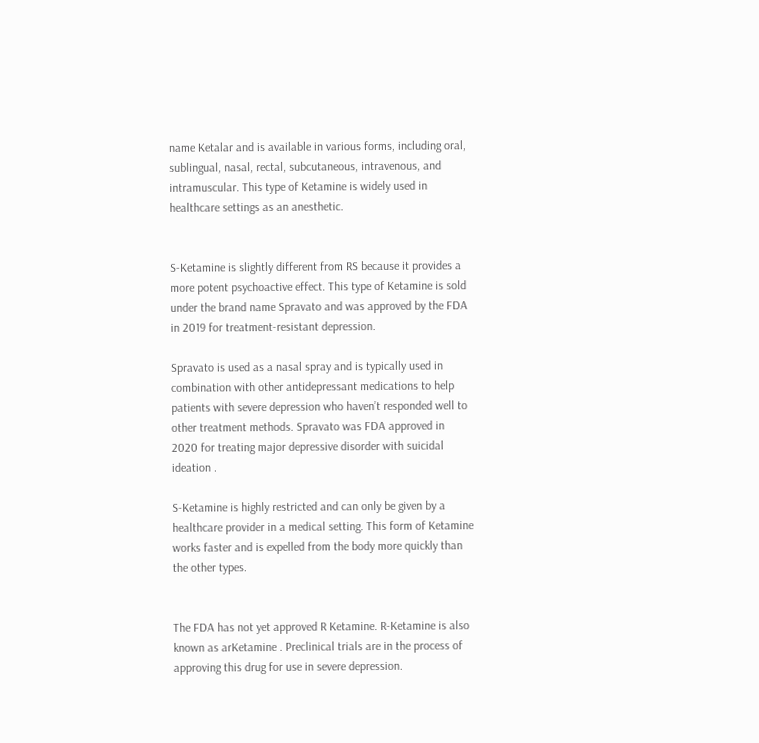name Ketalar and is available in various forms, including oral, sublingual, nasal, rectal, subcutaneous, intravenous, and intramuscular. This type of Ketamine is widely used in healthcare settings as an anesthetic.


S-Ketamine is slightly different from RS because it provides a more potent psychoactive effect. This type of Ketamine is sold under the brand name Spravato and was approved by the FDA in 2019 for treatment-resistant depression.

Spravato is used as a nasal spray and is typically used in combination with other antidepressant medications to help patients with severe depression who haven’t responded well to other treatment methods. Spravato was FDA approved in 2020 for treating major depressive disorder with suicidal ideation .

S-Ketamine is highly restricted and can only be given by a healthcare provider in a medical setting. This form of Ketamine works faster and is expelled from the body more quickly than the other types.


The FDA has not yet approved R Ketamine. R-Ketamine is also known as arKetamine . Preclinical trials are in the process of approving this drug for use in severe depression.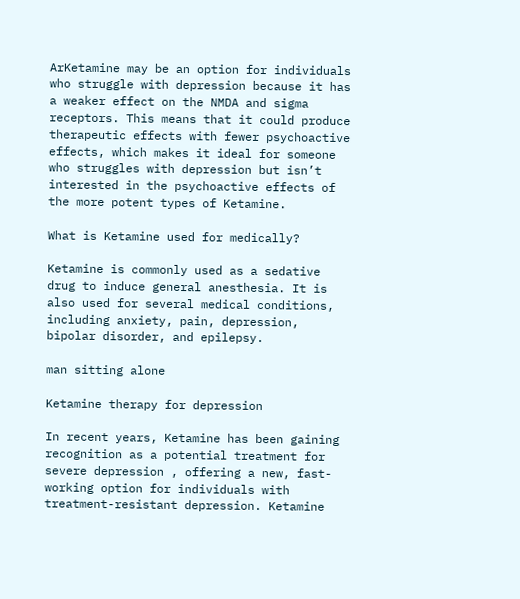ArKetamine may be an option for individuals who struggle with depression because it has a weaker effect on the NMDA and sigma receptors. This means that it could produce therapeutic effects with fewer psychoactive effects, which makes it ideal for someone who struggles with depression but isn’t interested in the psychoactive effects of the more potent types of Ketamine.

What is Ketamine used for medically?

Ketamine is commonly used as a sedative drug to induce general anesthesia. It is also used for several medical conditions, including anxiety, pain, depression, bipolar disorder, and epilepsy.

man sitting alone

Ketamine therapy for depression

In recent years, Ketamine has been gaining recognition as a potential treatment for severe depression , offering a new, fast-working option for individuals with treatment-resistant depression. Ketamine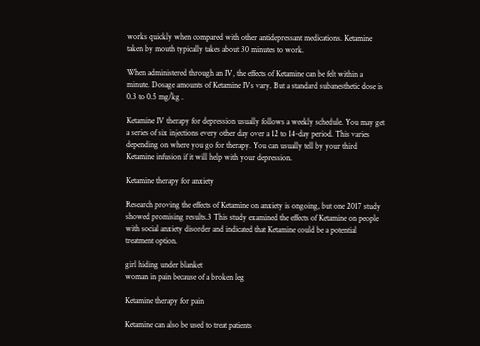works quickly when compared with other antidepressant medications. Ketamine taken by mouth typically takes about 30 minutes to work.

When administered through an IV, the effects of Ketamine can be felt within a minute. Dosage amounts of Ketamine IVs vary. But a standard subanesthetic dose is 0.3 to 0.5 mg/kg .

Ketamine IV therapy for depression usually follows a weekly schedule. You may get a series of six injections every other day over a 12 to 14-day period. This varies depending on where you go for therapy. You can usually tell by your third Ketamine infusion if it will help with your depression.

Ketamine therapy for anxiety

Research proving the effects of Ketamine on anxiety is ongoing, but one 2017 study showed promising results.3 This study examined the effects of Ketamine on people with social anxiety disorder and indicated that Ketamine could be a potential treatment option.

girl hiding under blanket
woman in pain because of a broken leg

Ketamine therapy for pain

Ketamine can also be used to treat patients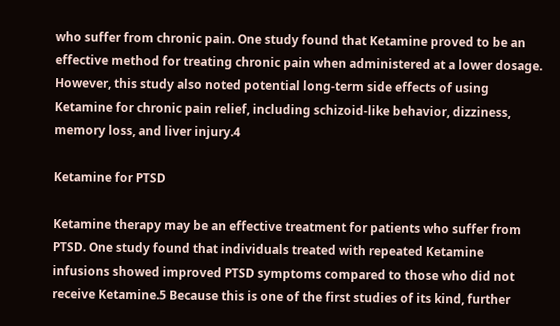who suffer from chronic pain. One study found that Ketamine proved to be an effective method for treating chronic pain when administered at a lower dosage. However, this study also noted potential long-term side effects of using Ketamine for chronic pain relief, including schizoid-like behavior, dizziness, memory loss, and liver injury.4

Ketamine for PTSD

Ketamine therapy may be an effective treatment for patients who suffer from PTSD. One study found that individuals treated with repeated Ketamine infusions showed improved PTSD symptoms compared to those who did not receive Ketamine.5 Because this is one of the first studies of its kind, further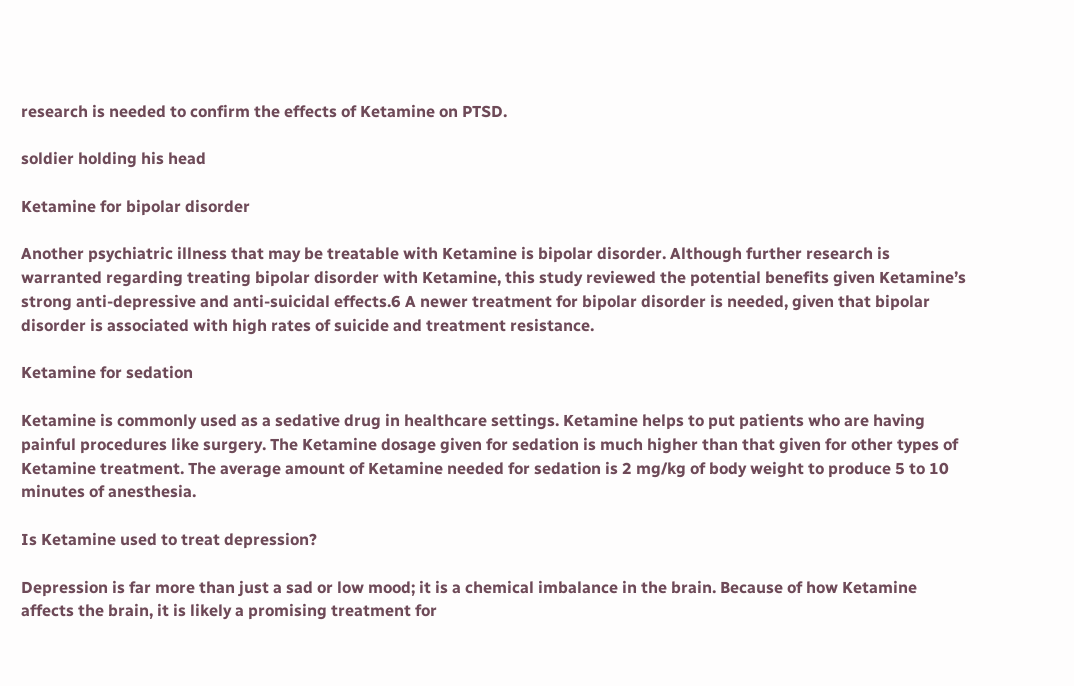research is needed to confirm the effects of Ketamine on PTSD.

soldier holding his head

Ketamine for bipolar disorder

Another psychiatric illness that may be treatable with Ketamine is bipolar disorder. Although further research is warranted regarding treating bipolar disorder with Ketamine, this study reviewed the potential benefits given Ketamine’s strong anti-depressive and anti-suicidal effects.6 A newer treatment for bipolar disorder is needed, given that bipolar disorder is associated with high rates of suicide and treatment resistance.

Ketamine for sedation

Ketamine is commonly used as a sedative drug in healthcare settings. Ketamine helps to put patients who are having painful procedures like surgery. The Ketamine dosage given for sedation is much higher than that given for other types of Ketamine treatment. The average amount of Ketamine needed for sedation is 2 mg/kg of body weight to produce 5 to 10 minutes of anesthesia.

Is Ketamine used to treat depression?

Depression is far more than just a sad or low mood; it is a chemical imbalance in the brain. Because of how Ketamine affects the brain, it is likely a promising treatment for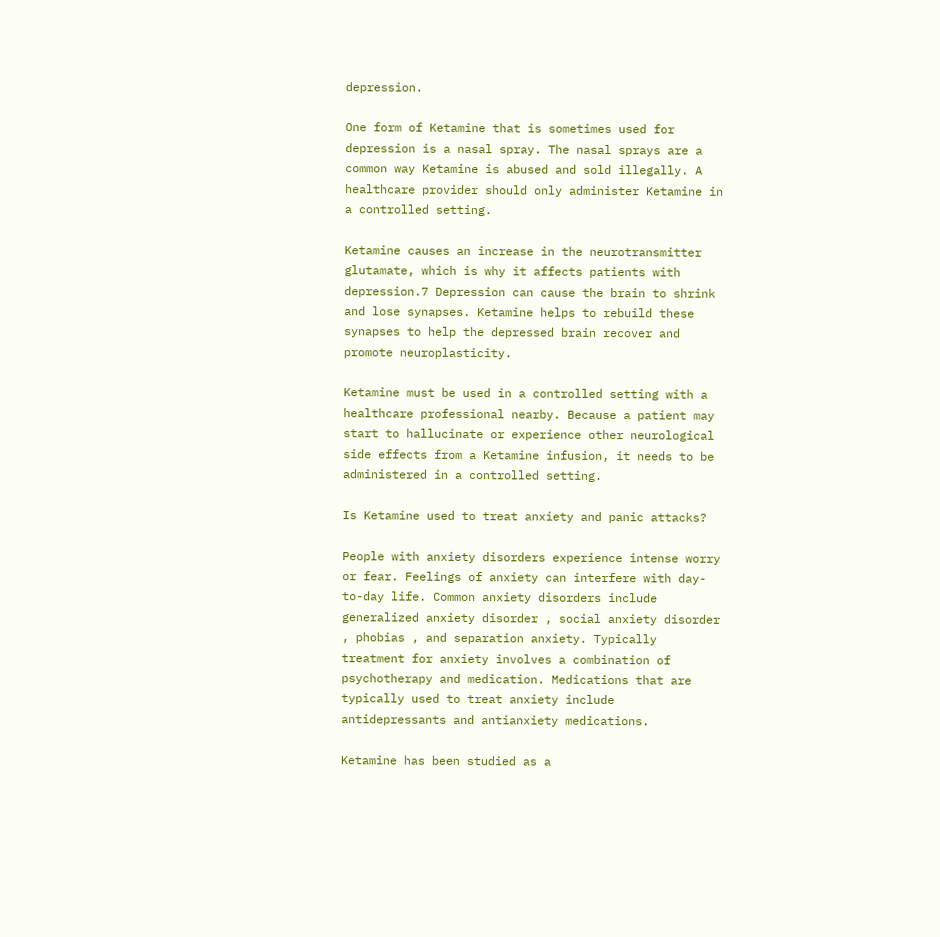depression.

One form of Ketamine that is sometimes used for depression is a nasal spray. The nasal sprays are a common way Ketamine is abused and sold illegally. A healthcare provider should only administer Ketamine in a controlled setting.

Ketamine causes an increase in the neurotransmitter glutamate, which is why it affects patients with depression.7 Depression can cause the brain to shrink and lose synapses. Ketamine helps to rebuild these synapses to help the depressed brain recover and promote neuroplasticity.

Ketamine must be used in a controlled setting with a healthcare professional nearby. Because a patient may start to hallucinate or experience other neurological side effects from a Ketamine infusion, it needs to be administered in a controlled setting.

Is Ketamine used to treat anxiety and panic attacks?

People with anxiety disorders experience intense worry or fear. Feelings of anxiety can interfere with day-to-day life. Common anxiety disorders include generalized anxiety disorder , social anxiety disorder , phobias , and separation anxiety. Typically treatment for anxiety involves a combination of psychotherapy and medication. Medications that are typically used to treat anxiety include antidepressants and antianxiety medications.

Ketamine has been studied as a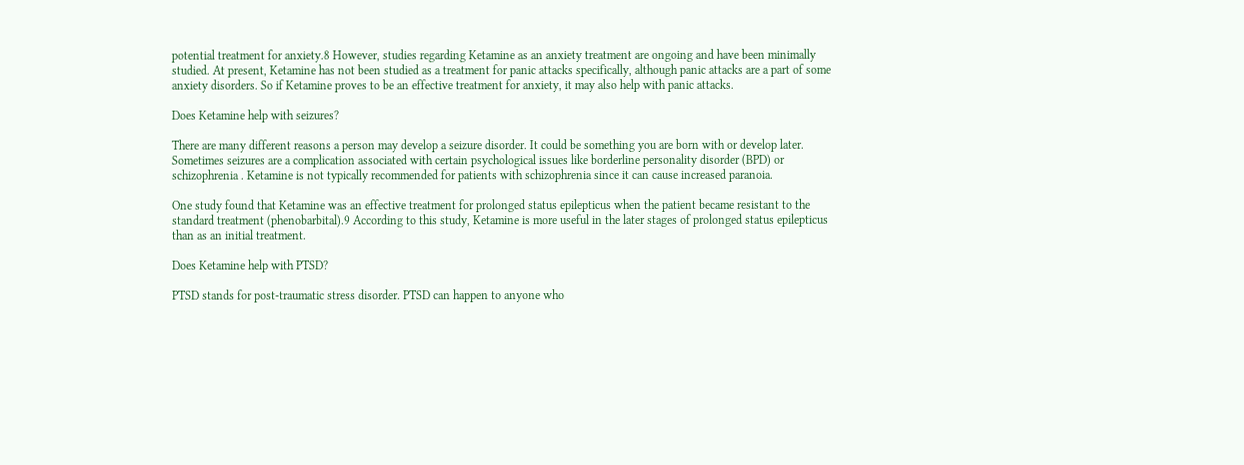potential treatment for anxiety.8 However, studies regarding Ketamine as an anxiety treatment are ongoing and have been minimally studied. At present, Ketamine has not been studied as a treatment for panic attacks specifically, although panic attacks are a part of some anxiety disorders. So if Ketamine proves to be an effective treatment for anxiety, it may also help with panic attacks.

Does Ketamine help with seizures?

There are many different reasons a person may develop a seizure disorder. It could be something you are born with or develop later. Sometimes seizures are a complication associated with certain psychological issues like borderline personality disorder (BPD) or schizophrenia . Ketamine is not typically recommended for patients with schizophrenia since it can cause increased paranoia.

One study found that Ketamine was an effective treatment for prolonged status epilepticus when the patient became resistant to the standard treatment (phenobarbital).9 According to this study, Ketamine is more useful in the later stages of prolonged status epilepticus than as an initial treatment.

Does Ketamine help with PTSD?

PTSD stands for post-traumatic stress disorder. PTSD can happen to anyone who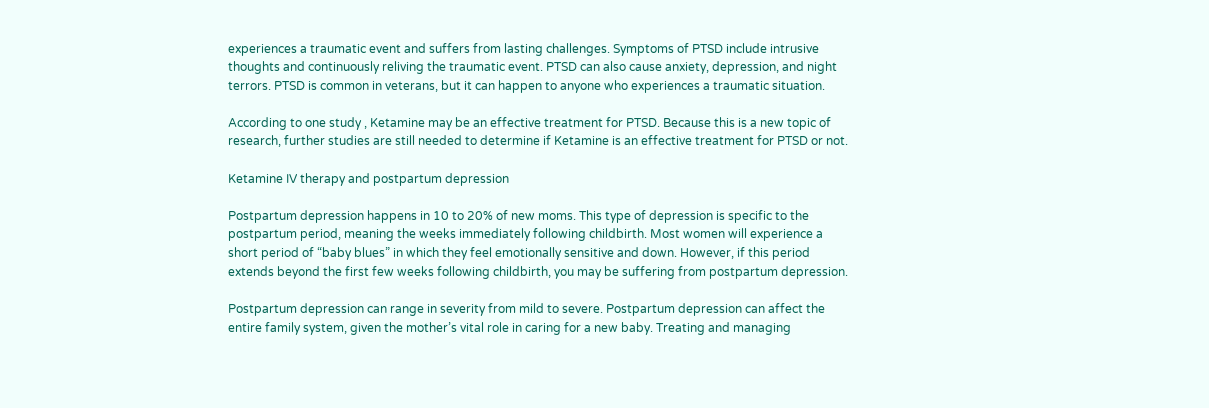experiences a traumatic event and suffers from lasting challenges. Symptoms of PTSD include intrusive thoughts and continuously reliving the traumatic event. PTSD can also cause anxiety, depression, and night terrors. PTSD is common in veterans, but it can happen to anyone who experiences a traumatic situation.

According to one study , Ketamine may be an effective treatment for PTSD. Because this is a new topic of research, further studies are still needed to determine if Ketamine is an effective treatment for PTSD or not.

Ketamine IV therapy and postpartum depression

Postpartum depression happens in 10 to 20% of new moms. This type of depression is specific to the postpartum period, meaning the weeks immediately following childbirth. Most women will experience a short period of “baby blues” in which they feel emotionally sensitive and down. However, if this period extends beyond the first few weeks following childbirth, you may be suffering from postpartum depression.

Postpartum depression can range in severity from mild to severe. Postpartum depression can affect the entire family system, given the mother’s vital role in caring for a new baby. Treating and managing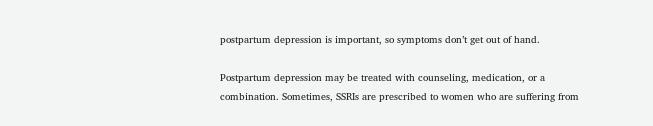postpartum depression is important, so symptoms don’t get out of hand.

Postpartum depression may be treated with counseling, medication, or a combination. Sometimes, SSRIs are prescribed to women who are suffering from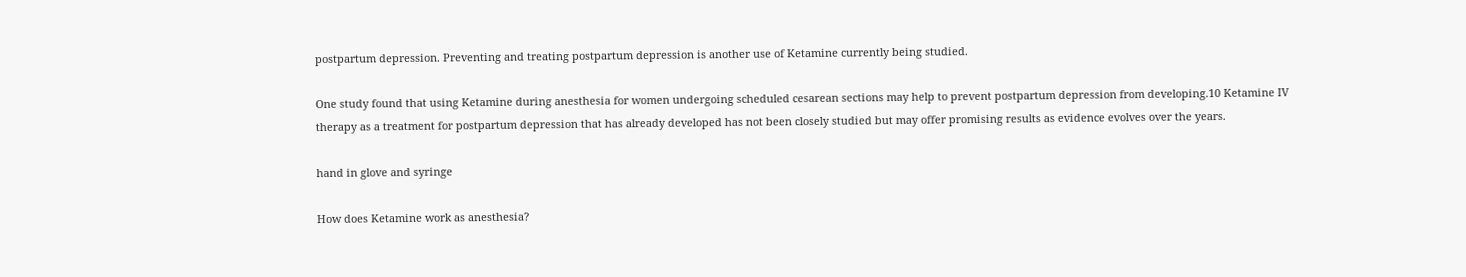postpartum depression. Preventing and treating postpartum depression is another use of Ketamine currently being studied.

One study found that using Ketamine during anesthesia for women undergoing scheduled cesarean sections may help to prevent postpartum depression from developing.10 Ketamine IV therapy as a treatment for postpartum depression that has already developed has not been closely studied but may offer promising results as evidence evolves over the years.

hand in glove and syringe

How does Ketamine work as anesthesia?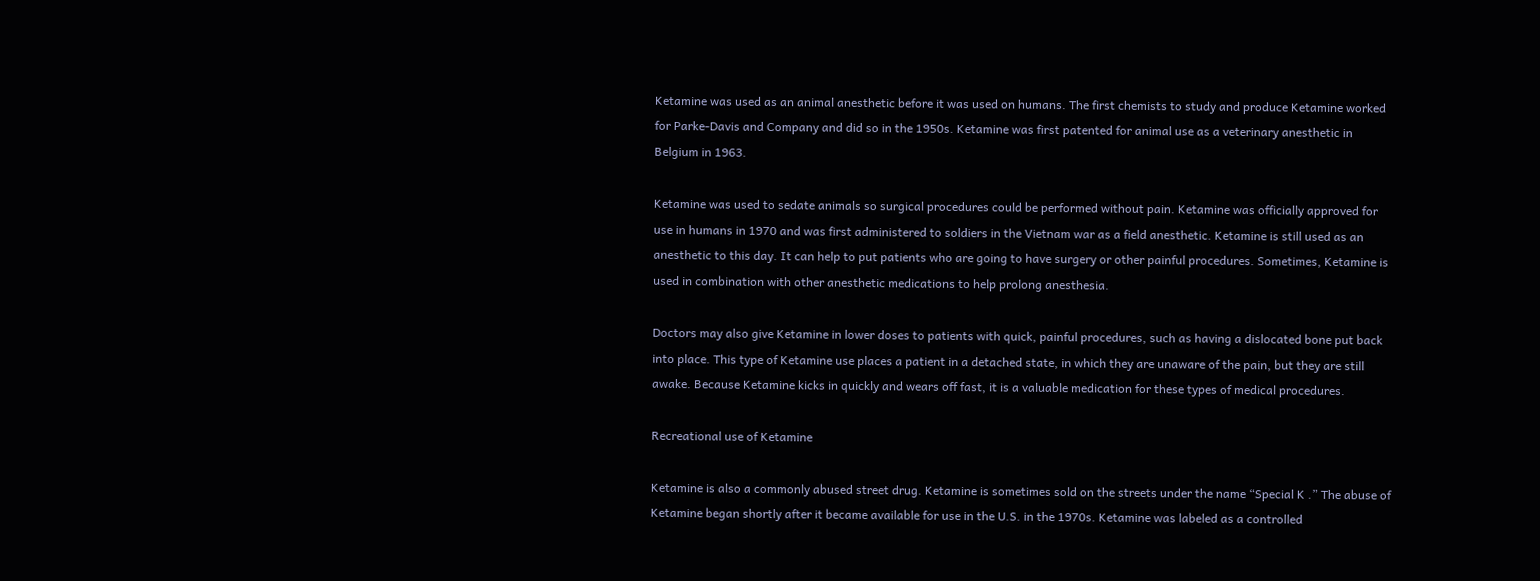Ketamine was used as an animal anesthetic before it was used on humans. The first chemists to study and produce Ketamine worked for Parke-Davis and Company and did so in the 1950s. Ketamine was first patented for animal use as a veterinary anesthetic in Belgium in 1963.

Ketamine was used to sedate animals so surgical procedures could be performed without pain. Ketamine was officially approved for use in humans in 1970 and was first administered to soldiers in the Vietnam war as a field anesthetic. Ketamine is still used as an anesthetic to this day. It can help to put patients who are going to have surgery or other painful procedures. Sometimes, Ketamine is used in combination with other anesthetic medications to help prolong anesthesia.

Doctors may also give Ketamine in lower doses to patients with quick, painful procedures, such as having a dislocated bone put back into place. This type of Ketamine use places a patient in a detached state, in which they are unaware of the pain, but they are still awake. Because Ketamine kicks in quickly and wears off fast, it is a valuable medication for these types of medical procedures.

Recreational use of Ketamine

Ketamine is also a commonly abused street drug. Ketamine is sometimes sold on the streets under the name “Special K .” The abuse of Ketamine began shortly after it became available for use in the U.S. in the 1970s. Ketamine was labeled as a controlled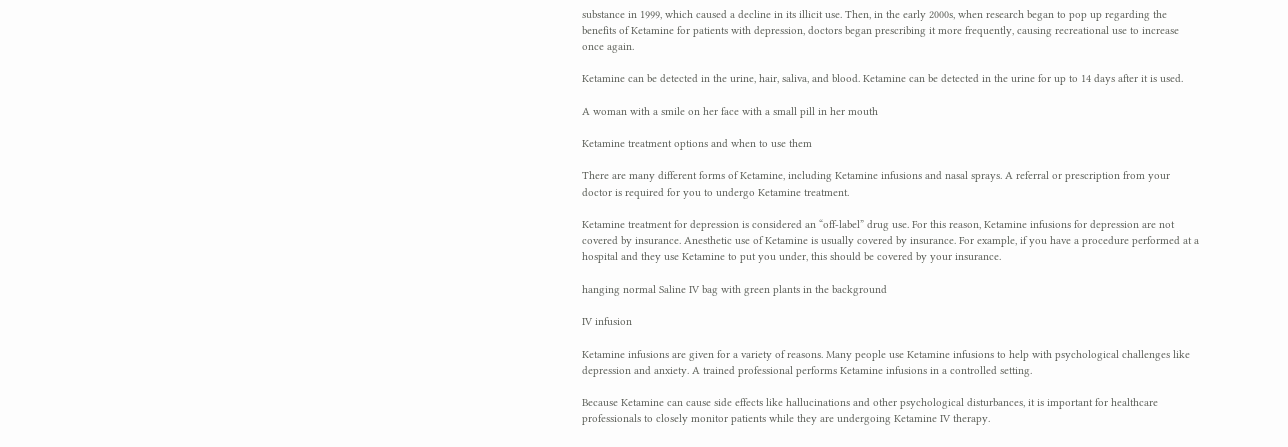substance in 1999, which caused a decline in its illicit use. Then, in the early 2000s, when research began to pop up regarding the benefits of Ketamine for patients with depression, doctors began prescribing it more frequently, causing recreational use to increase once again.

Ketamine can be detected in the urine, hair, saliva, and blood. Ketamine can be detected in the urine for up to 14 days after it is used.

A woman with a smile on her face with a small pill in her mouth

Ketamine treatment options and when to use them

There are many different forms of Ketamine, including Ketamine infusions and nasal sprays. A referral or prescription from your doctor is required for you to undergo Ketamine treatment.

Ketamine treatment for depression is considered an “off-label” drug use. For this reason, Ketamine infusions for depression are not covered by insurance. Anesthetic use of Ketamine is usually covered by insurance. For example, if you have a procedure performed at a hospital and they use Ketamine to put you under, this should be covered by your insurance.

hanging normal Saline IV bag with green plants in the background

IV infusion

Ketamine infusions are given for a variety of reasons. Many people use Ketamine infusions to help with psychological challenges like depression and anxiety. A trained professional performs Ketamine infusions in a controlled setting.

Because Ketamine can cause side effects like hallucinations and other psychological disturbances, it is important for healthcare professionals to closely monitor patients while they are undergoing Ketamine IV therapy.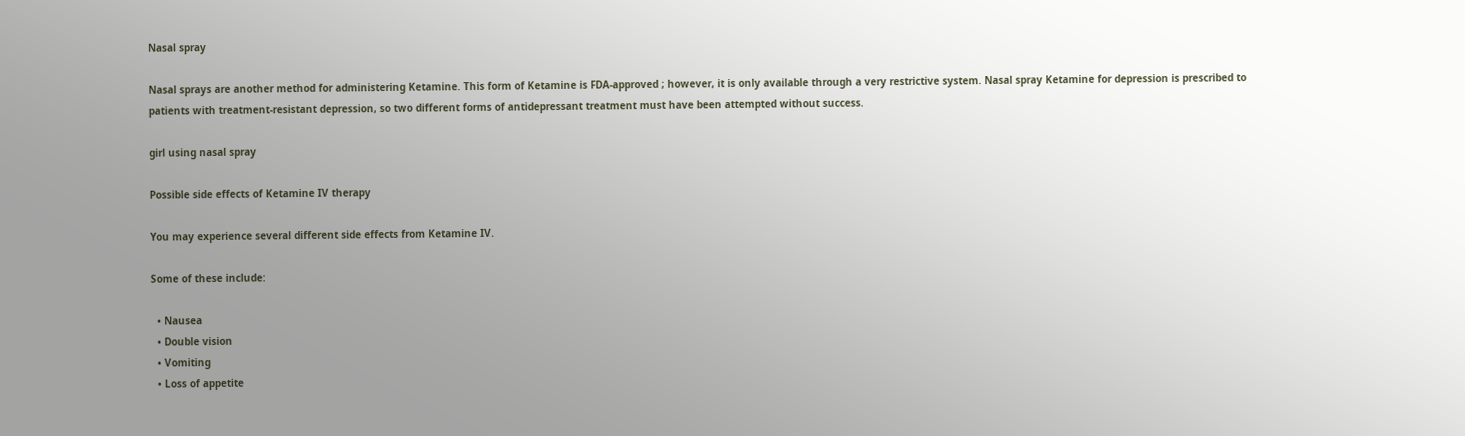Nasal spray

Nasal sprays are another method for administering Ketamine. This form of Ketamine is FDA-approved ; however, it is only available through a very restrictive system. Nasal spray Ketamine for depression is prescribed to patients with treatment-resistant depression, so two different forms of antidepressant treatment must have been attempted without success.

girl using nasal spray

Possible side effects of Ketamine IV therapy

You may experience several different side effects from Ketamine IV.

Some of these include:

  • Nausea
  • Double vision
  • Vomiting
  • Loss of appetite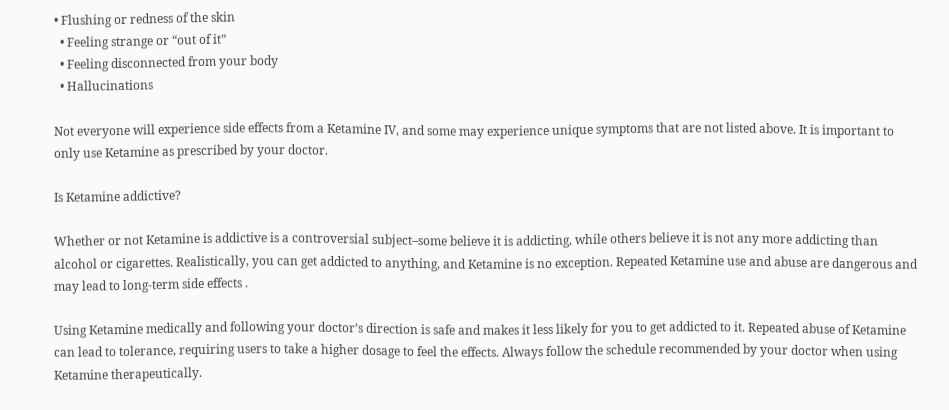• Flushing or redness of the skin
  • Feeling strange or “out of it”
  • Feeling disconnected from your body
  • Hallucinations

Not everyone will experience side effects from a Ketamine IV, and some may experience unique symptoms that are not listed above. It is important to only use Ketamine as prescribed by your doctor.

Is Ketamine addictive?

Whether or not Ketamine is addictive is a controversial subject–some believe it is addicting, while others believe it is not any more addicting than alcohol or cigarettes. Realistically, you can get addicted to anything, and Ketamine is no exception. Repeated Ketamine use and abuse are dangerous and may lead to long-term side effects .

Using Ketamine medically and following your doctor’s direction is safe and makes it less likely for you to get addicted to it. Repeated abuse of Ketamine can lead to tolerance, requiring users to take a higher dosage to feel the effects. Always follow the schedule recommended by your doctor when using Ketamine therapeutically.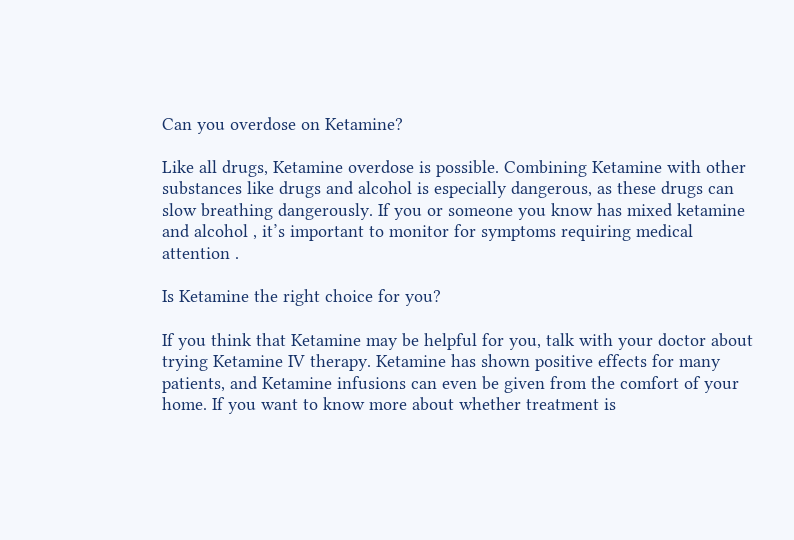Can you overdose on Ketamine?

Like all drugs, Ketamine overdose is possible. Combining Ketamine with other substances like drugs and alcohol is especially dangerous, as these drugs can slow breathing dangerously. If you or someone you know has mixed ketamine and alcohol , it’s important to monitor for symptoms requiring medical attention .

Is Ketamine the right choice for you?

If you think that Ketamine may be helpful for you, talk with your doctor about trying Ketamine IV therapy. Ketamine has shown positive effects for many patients, and Ketamine infusions can even be given from the comfort of your home. If you want to know more about whether treatment is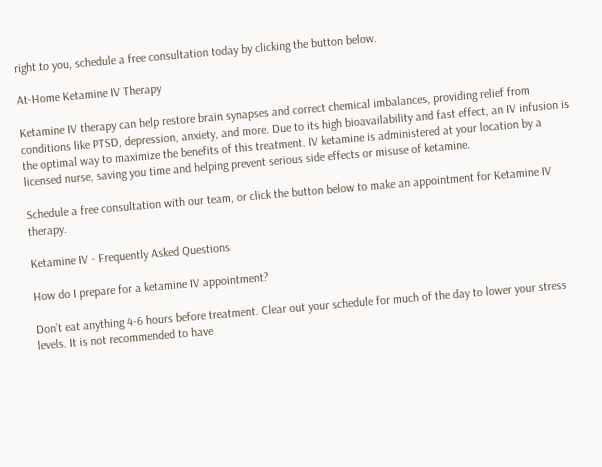right to you, schedule a free consultation today by clicking the button below.

At-Home Ketamine IV Therapy

Ketamine IV therapy can help restore brain synapses and correct chemical imbalances, providing relief from conditions like PTSD, depression, anxiety, and more. Due to its high bioavailability and fast effect, an IV infusion is the optimal way to maximize the benefits of this treatment. IV ketamine is administered at your location by a licensed nurse, saving you time and helping prevent serious side effects or misuse of ketamine.

Schedule a free consultation with our team, or click the button below to make an appointment for Ketamine IV therapy.

Ketamine IV - Frequently Asked Questions

How do I prepare for a ketamine IV appointment?

Don’t eat anything 4-6 hours before treatment. Clear out your schedule for much of the day to lower your stress levels. It is not recommended to have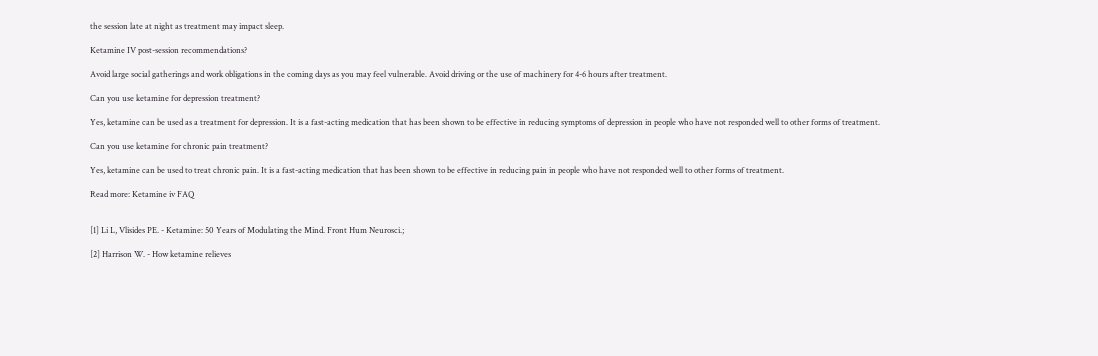the session late at night as treatment may impact sleep.

Ketamine IV post-session recommendations?

Avoid large social gatherings and work obligations in the coming days as you may feel vulnerable. Avoid driving or the use of machinery for 4-6 hours after treatment.

Can you use ketamine for depression treatment?

Yes, ketamine can be used as a treatment for depression. It is a fast-acting medication that has been shown to be effective in reducing symptoms of depression in people who have not responded well to other forms of treatment.

Can you use ketamine for chronic pain treatment?

Yes, ketamine can be used to treat chronic pain. It is a fast-acting medication that has been shown to be effective in reducing pain in people who have not responded well to other forms of treatment.

Read more: Ketamine iv FAQ


[1] Li L, Vlisides PE. - Ketamine: 50 Years of Modulating the Mind. Front Hum Neurosci.;

[2] Harrison W. - How ketamine relieves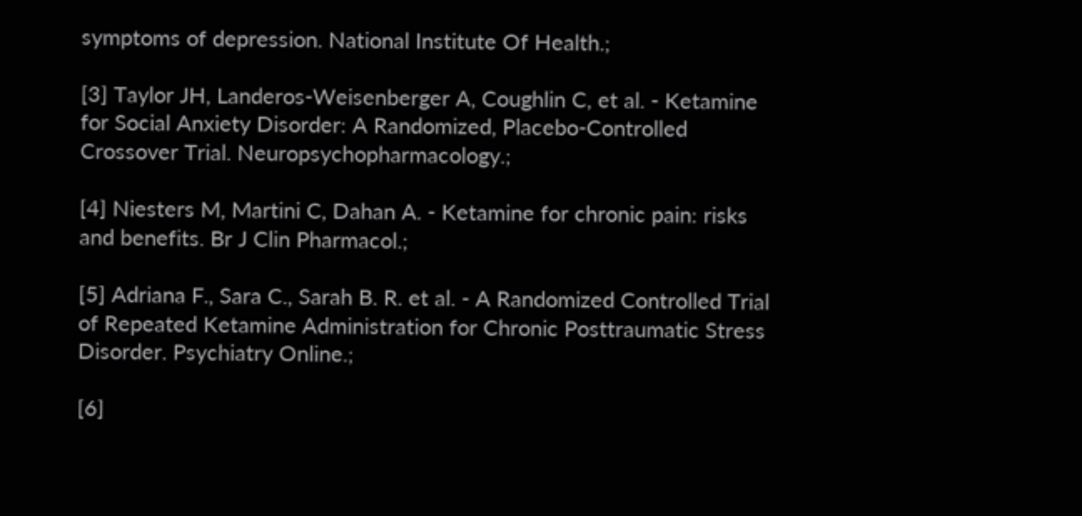symptoms of depression. National Institute Of Health.;

[3] Taylor JH, Landeros-Weisenberger A, Coughlin C, et al. - Ketamine for Social Anxiety Disorder: A Randomized, Placebo-Controlled Crossover Trial. Neuropsychopharmacology.;

[4] Niesters M, Martini C, Dahan A. - Ketamine for chronic pain: risks and benefits. Br J Clin Pharmacol.;

[5] Adriana F., Sara C., Sarah B. R. et al. - A Randomized Controlled Trial of Repeated Ketamine Administration for Chronic Posttraumatic Stress Disorder. Psychiatry Online.;

[6]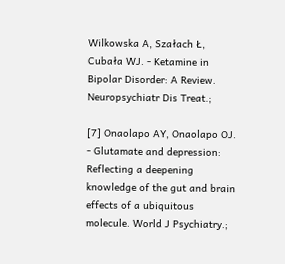Wilkowska A, Szałach Ł, Cubała WJ. - Ketamine in Bipolar Disorder: A Review. Neuropsychiatr Dis Treat.;

[7] Onaolapo AY, Onaolapo OJ. - Glutamate and depression: Reflecting a deepening knowledge of the gut and brain effects of a ubiquitous molecule. World J Psychiatry.;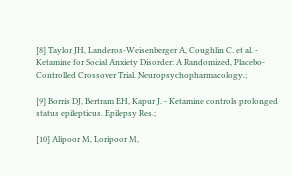[8] Taylor JH, Landeros-Weisenberger A, Coughlin C. et al. - Ketamine for Social Anxiety Disorder: A Randomized, Placebo-Controlled Crossover Trial. Neuropsychopharmacology.;

[9] Borris DJ, Bertram EH, Kapur J. - Ketamine controls prolonged status epilepticus. Epilepsy Res.;

[10] Alipoor M, Loripoor M,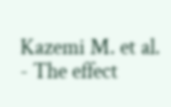Kazemi M. et al. - The effect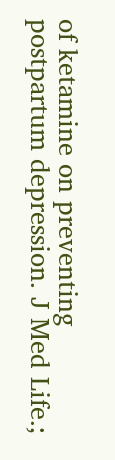of ketamine on preventing postpartum depression. J Med Life.;